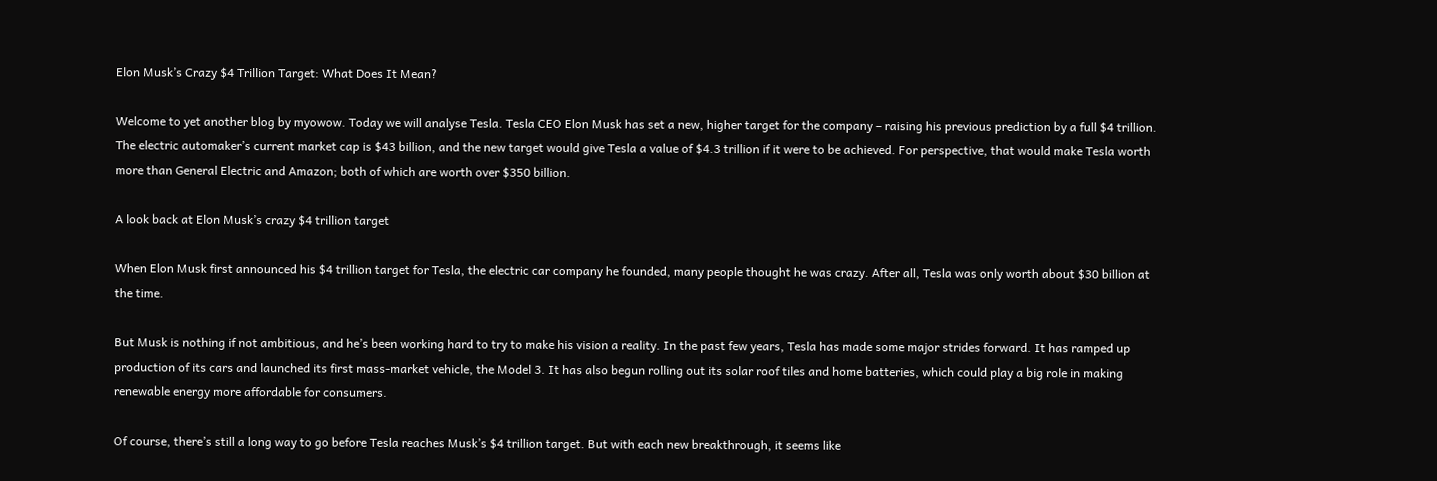Elon Musk’s Crazy $4 Trillion Target: What Does It Mean?

Welcome to yet another blog by myowow. Today we will analyse Tesla. Tesla CEO Elon Musk has set a new, higher target for the company – raising his previous prediction by a full $4 trillion. The electric automaker’s current market cap is $43 billion, and the new target would give Tesla a value of $4.3 trillion if it were to be achieved. For perspective, that would make Tesla worth more than General Electric and Amazon; both of which are worth over $350 billion.

A look back at Elon Musk’s crazy $4 trillion target

When Elon Musk first announced his $4 trillion target for Tesla, the electric car company he founded, many people thought he was crazy. After all, Tesla was only worth about $30 billion at the time.

But Musk is nothing if not ambitious, and he’s been working hard to try to make his vision a reality. In the past few years, Tesla has made some major strides forward. It has ramped up production of its cars and launched its first mass-market vehicle, the Model 3. It has also begun rolling out its solar roof tiles and home batteries, which could play a big role in making renewable energy more affordable for consumers.

Of course, there’s still a long way to go before Tesla reaches Musk’s $4 trillion target. But with each new breakthrough, it seems like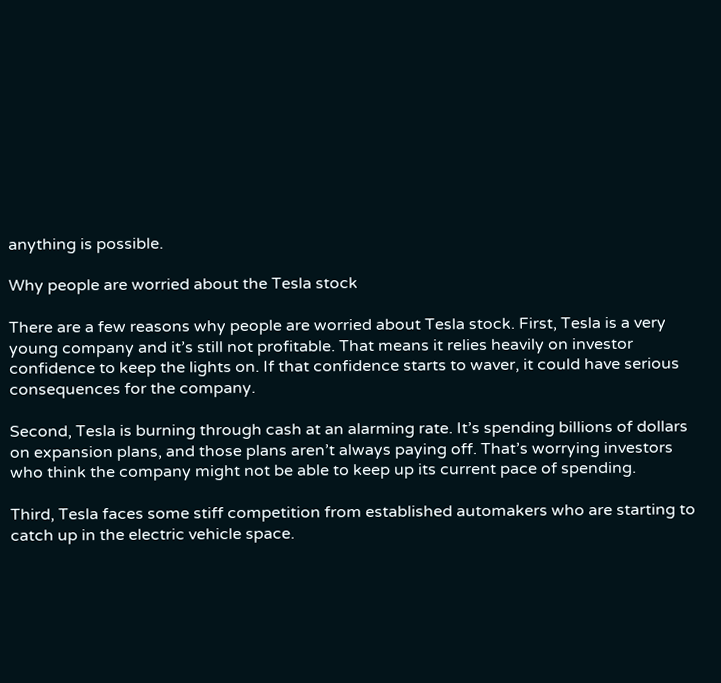anything is possible.

Why people are worried about the Tesla stock

There are a few reasons why people are worried about Tesla stock. First, Tesla is a very young company and it’s still not profitable. That means it relies heavily on investor confidence to keep the lights on. If that confidence starts to waver, it could have serious consequences for the company.

Second, Tesla is burning through cash at an alarming rate. It’s spending billions of dollars on expansion plans, and those plans aren’t always paying off. That’s worrying investors who think the company might not be able to keep up its current pace of spending.

Third, Tesla faces some stiff competition from established automakers who are starting to catch up in the electric vehicle space.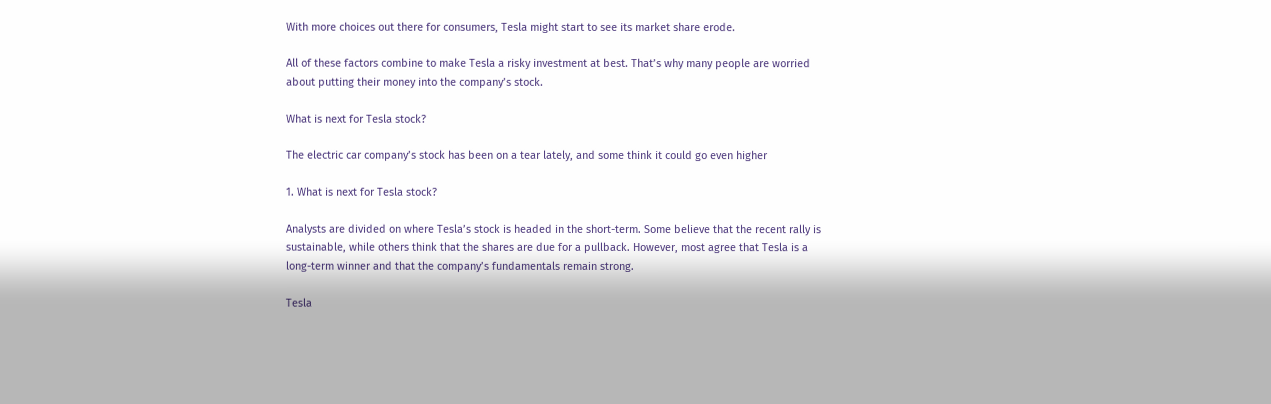With more choices out there for consumers, Tesla might start to see its market share erode.

All of these factors combine to make Tesla a risky investment at best. That’s why many people are worried about putting their money into the company’s stock.

What is next for Tesla stock?

The electric car company’s stock has been on a tear lately, and some think it could go even higher

1. What is next for Tesla stock?

Analysts are divided on where Tesla’s stock is headed in the short-term. Some believe that the recent rally is sustainable, while others think that the shares are due for a pullback. However, most agree that Tesla is a long-term winner and that the company’s fundamentals remain strong.

Tesla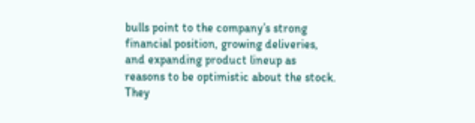bulls point to the company’s strong financial position, growing deliveries, and expanding product lineup as reasons to be optimistic about the stock. They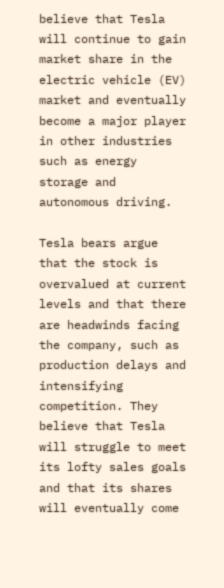believe that Tesla will continue to gain market share in the electric vehicle (EV) market and eventually become a major player in other industries such as energy storage and autonomous driving.

Tesla bears argue that the stock is overvalued at current levels and that there are headwinds facing the company, such as production delays and intensifying competition. They believe that Tesla will struggle to meet its lofty sales goals and that its shares will eventually come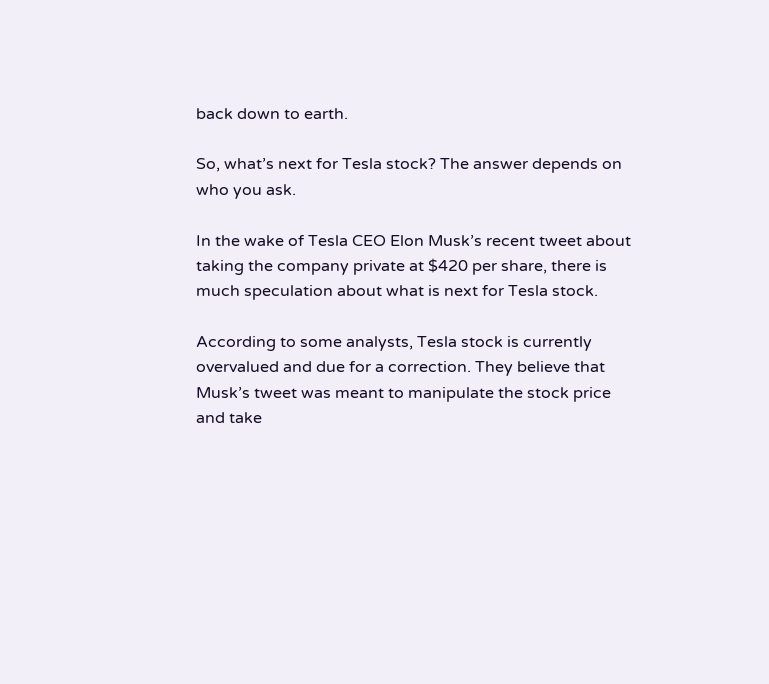back down to earth.

So, what’s next for Tesla stock? The answer depends on who you ask.

In the wake of Tesla CEO Elon Musk’s recent tweet about taking the company private at $420 per share, there is much speculation about what is next for Tesla stock.

According to some analysts, Tesla stock is currently overvalued and due for a correction. They believe that Musk’s tweet was meant to manipulate the stock price and take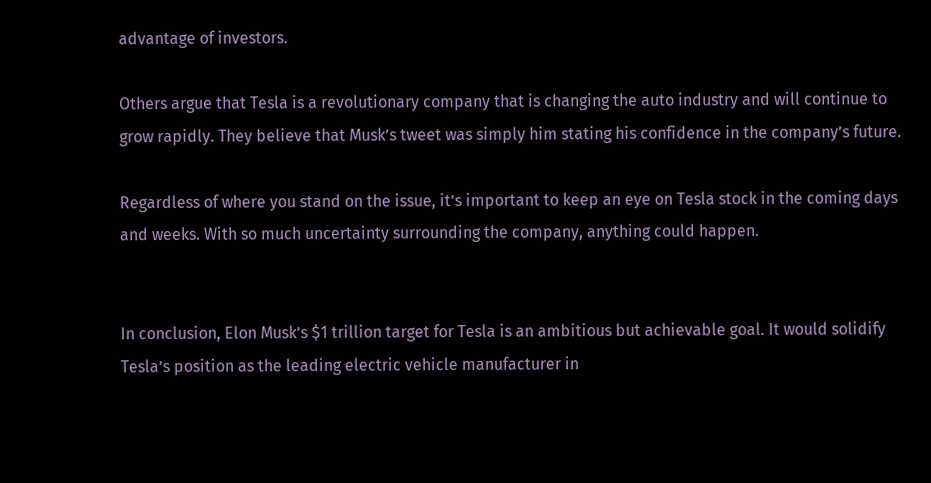advantage of investors.

Others argue that Tesla is a revolutionary company that is changing the auto industry and will continue to grow rapidly. They believe that Musk’s tweet was simply him stating his confidence in the company’s future.

Regardless of where you stand on the issue, it’s important to keep an eye on Tesla stock in the coming days and weeks. With so much uncertainty surrounding the company, anything could happen.


In conclusion, Elon Musk’s $1 trillion target for Tesla is an ambitious but achievable goal. It would solidify Tesla’s position as the leading electric vehicle manufacturer in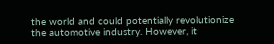the world and could potentially revolutionize the automotive industry. However, it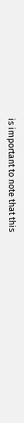is important to note that this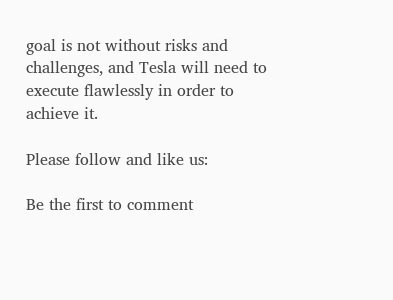goal is not without risks and challenges, and Tesla will need to execute flawlessly in order to achieve it.

Please follow and like us:

Be the first to comment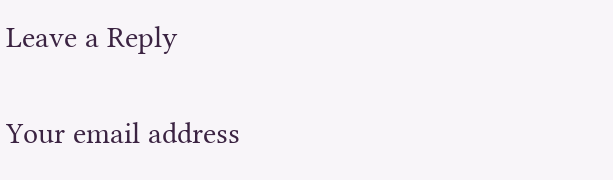Leave a Reply

Your email address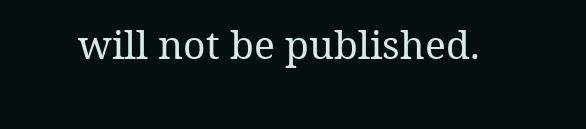will not be published.